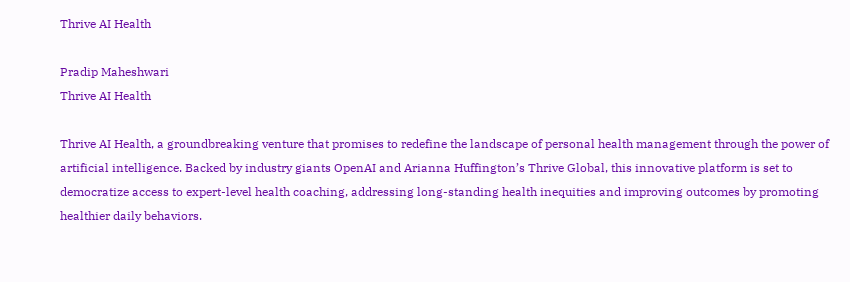Thrive AI Health

Pradip Maheshwari
Thrive AI Health

Thrive AI Health, a groundbreaking venture that promises to redefine the landscape of personal health management through the power of artificial intelligence. Backed by industry giants OpenAI and Arianna Huffington’s Thrive Global, this innovative platform is set to democratize access to expert-level health coaching, addressing long-standing health inequities and improving outcomes by promoting healthier daily behaviors.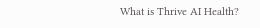What is Thrive AI Health?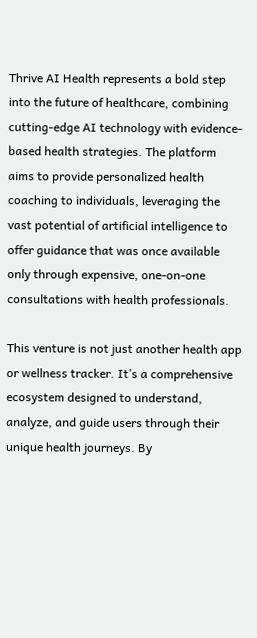Thrive AI Health represents a bold step into the future of healthcare, combining cutting-edge AI technology with evidence-based health strategies. The platform aims to provide personalized health coaching to individuals, leveraging the vast potential of artificial intelligence to offer guidance that was once available only through expensive, one-on-one consultations with health professionals.

This venture is not just another health app or wellness tracker. It’s a comprehensive ecosystem designed to understand, analyze, and guide users through their unique health journeys. By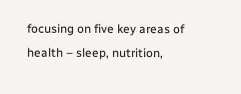focusing on five key areas of health – sleep, nutrition,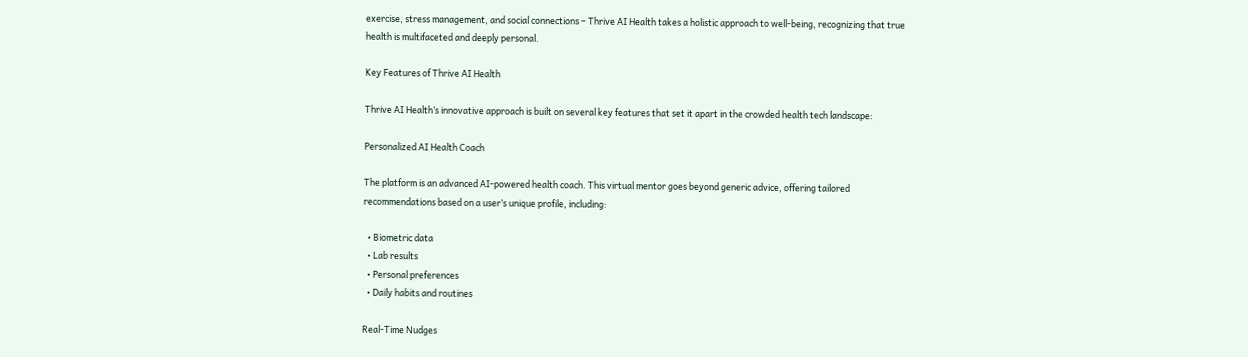exercise, stress management, and social connections – Thrive AI Health takes a holistic approach to well-being, recognizing that true health is multifaceted and deeply personal.

Key Features of Thrive AI Health

Thrive AI Health’s innovative approach is built on several key features that set it apart in the crowded health tech landscape:

Personalized AI Health Coach

The platform is an advanced AI-powered health coach. This virtual mentor goes beyond generic advice, offering tailored recommendations based on a user’s unique profile, including:

  • Biometric data
  • Lab results
  • Personal preferences
  • Daily habits and routines

Real-Time Nudges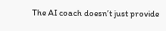The AI coach doesn’t just provide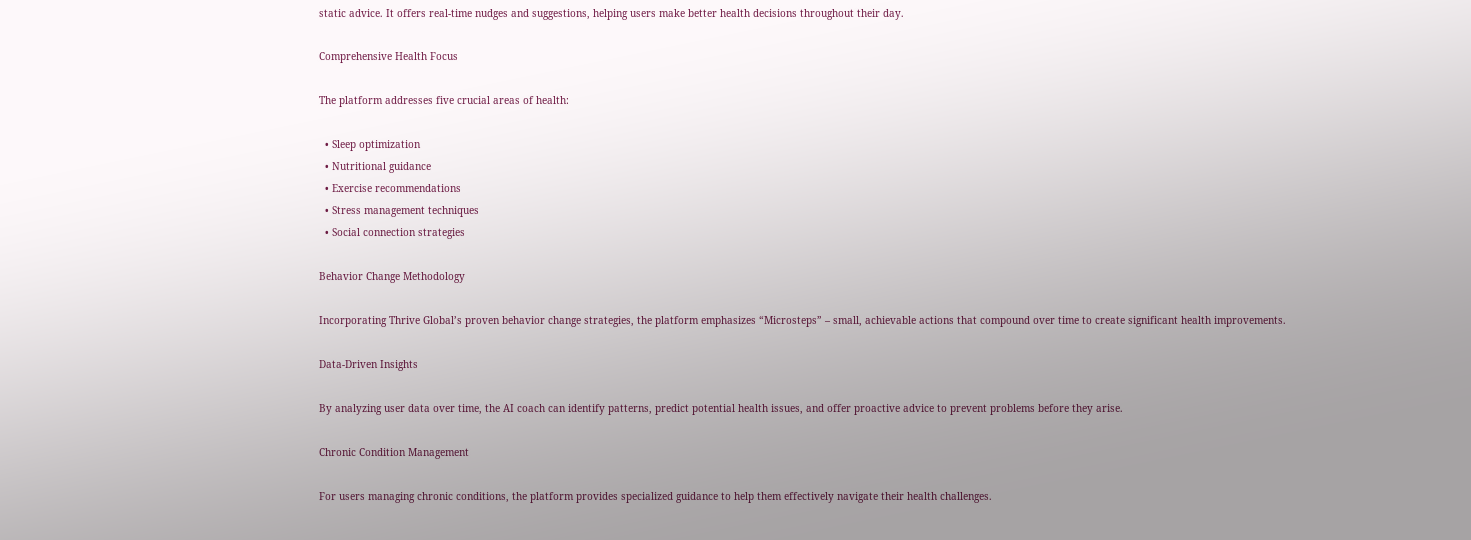static advice. It offers real-time nudges and suggestions, helping users make better health decisions throughout their day.

Comprehensive Health Focus

The platform addresses five crucial areas of health:

  • Sleep optimization
  • Nutritional guidance
  • Exercise recommendations
  • Stress management techniques
  • Social connection strategies

Behavior Change Methodology

Incorporating Thrive Global’s proven behavior change strategies, the platform emphasizes “Microsteps” – small, achievable actions that compound over time to create significant health improvements.

Data-Driven Insights

By analyzing user data over time, the AI coach can identify patterns, predict potential health issues, and offer proactive advice to prevent problems before they arise.

Chronic Condition Management

For users managing chronic conditions, the platform provides specialized guidance to help them effectively navigate their health challenges.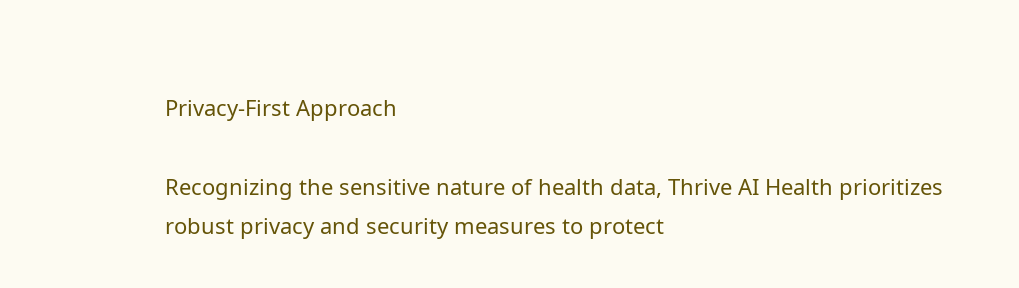Privacy-First Approach

Recognizing the sensitive nature of health data, Thrive AI Health prioritizes robust privacy and security measures to protect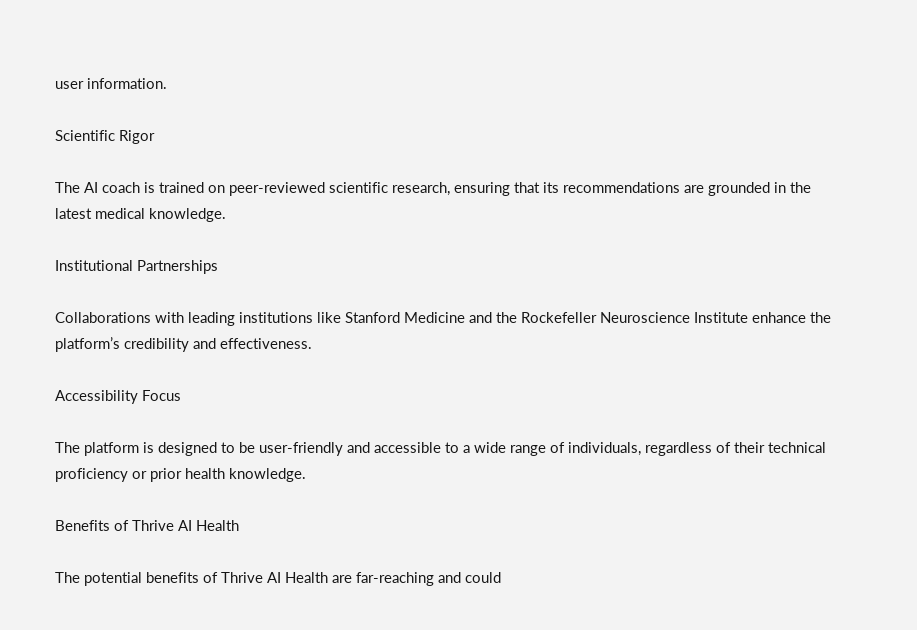user information.

Scientific Rigor

The AI coach is trained on peer-reviewed scientific research, ensuring that its recommendations are grounded in the latest medical knowledge.

Institutional Partnerships

Collaborations with leading institutions like Stanford Medicine and the Rockefeller Neuroscience Institute enhance the platform’s credibility and effectiveness.

Accessibility Focus

The platform is designed to be user-friendly and accessible to a wide range of individuals, regardless of their technical proficiency or prior health knowledge.

Benefits of Thrive AI Health

The potential benefits of Thrive AI Health are far-reaching and could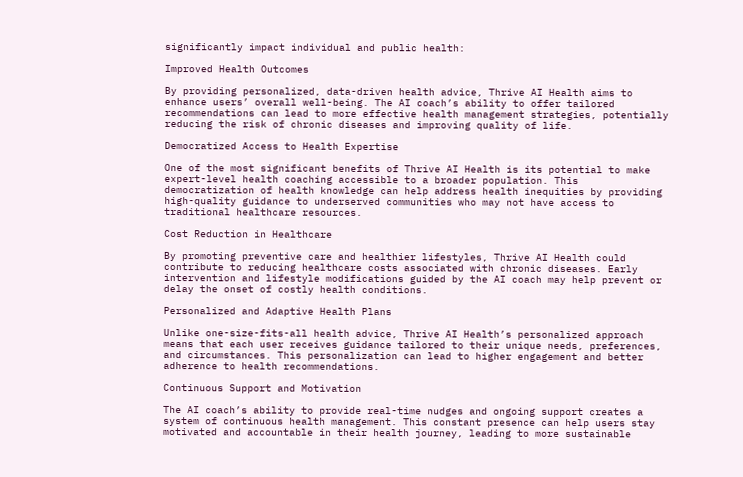significantly impact individual and public health:

Improved Health Outcomes

By providing personalized, data-driven health advice, Thrive AI Health aims to enhance users’ overall well-being. The AI coach’s ability to offer tailored recommendations can lead to more effective health management strategies, potentially reducing the risk of chronic diseases and improving quality of life.

Democratized Access to Health Expertise

One of the most significant benefits of Thrive AI Health is its potential to make expert-level health coaching accessible to a broader population. This democratization of health knowledge can help address health inequities by providing high-quality guidance to underserved communities who may not have access to traditional healthcare resources.

Cost Reduction in Healthcare

By promoting preventive care and healthier lifestyles, Thrive AI Health could contribute to reducing healthcare costs associated with chronic diseases. Early intervention and lifestyle modifications guided by the AI coach may help prevent or delay the onset of costly health conditions.

Personalized and Adaptive Health Plans

Unlike one-size-fits-all health advice, Thrive AI Health’s personalized approach means that each user receives guidance tailored to their unique needs, preferences, and circumstances. This personalization can lead to higher engagement and better adherence to health recommendations.

Continuous Support and Motivation

The AI coach’s ability to provide real-time nudges and ongoing support creates a system of continuous health management. This constant presence can help users stay motivated and accountable in their health journey, leading to more sustainable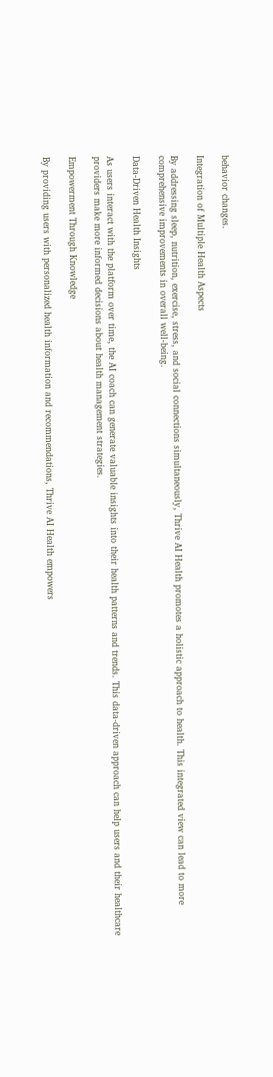behavior changes.

Integration of Multiple Health Aspects

By addressing sleep, nutrition, exercise, stress, and social connections simultaneously, Thrive AI Health promotes a holistic approach to health. This integrated view can lead to more comprehensive improvements in overall well-being.

Data-Driven Health Insights

As users interact with the platform over time, the AI coach can generate valuable insights into their health patterns and trends. This data-driven approach can help users and their healthcare providers make more informed decisions about health management strategies.

Empowerment Through Knowledge

By providing users with personalized health information and recommendations, Thrive AI Health empowers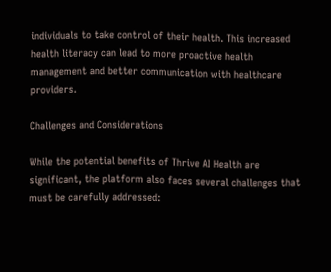individuals to take control of their health. This increased health literacy can lead to more proactive health management and better communication with healthcare providers.

Challenges and Considerations

While the potential benefits of Thrive AI Health are significant, the platform also faces several challenges that must be carefully addressed: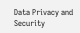Data Privacy and Security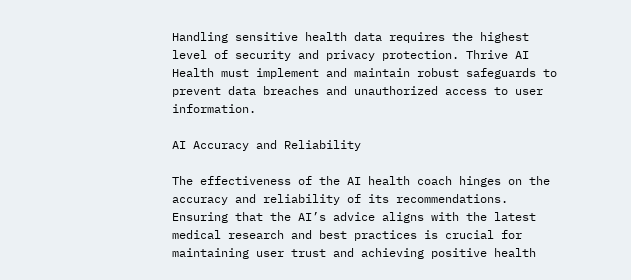Handling sensitive health data requires the highest level of security and privacy protection. Thrive AI Health must implement and maintain robust safeguards to prevent data breaches and unauthorized access to user information.

AI Accuracy and Reliability

The effectiveness of the AI health coach hinges on the accuracy and reliability of its recommendations. Ensuring that the AI’s advice aligns with the latest medical research and best practices is crucial for maintaining user trust and achieving positive health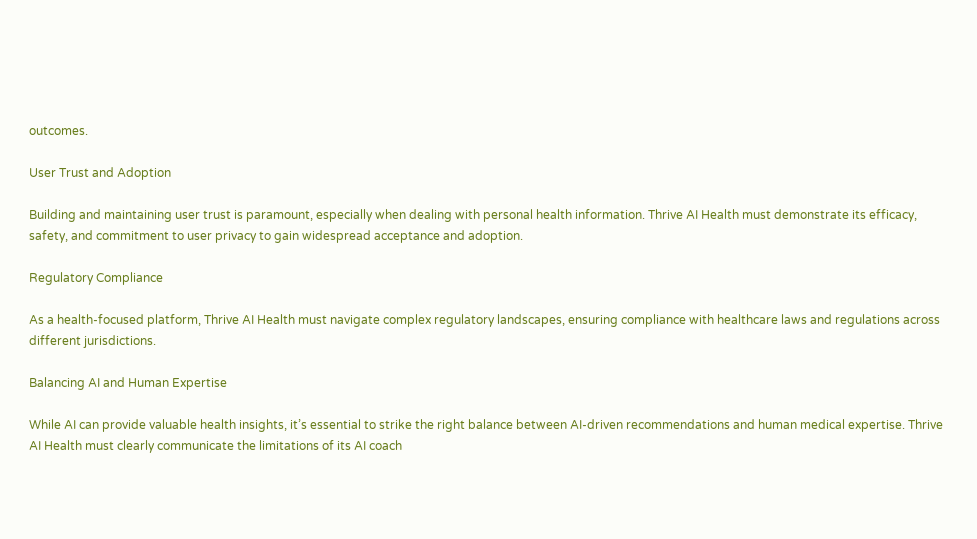outcomes.

User Trust and Adoption

Building and maintaining user trust is paramount, especially when dealing with personal health information. Thrive AI Health must demonstrate its efficacy, safety, and commitment to user privacy to gain widespread acceptance and adoption.

Regulatory Compliance

As a health-focused platform, Thrive AI Health must navigate complex regulatory landscapes, ensuring compliance with healthcare laws and regulations across different jurisdictions.

Balancing AI and Human Expertise

While AI can provide valuable health insights, it’s essential to strike the right balance between AI-driven recommendations and human medical expertise. Thrive AI Health must clearly communicate the limitations of its AI coach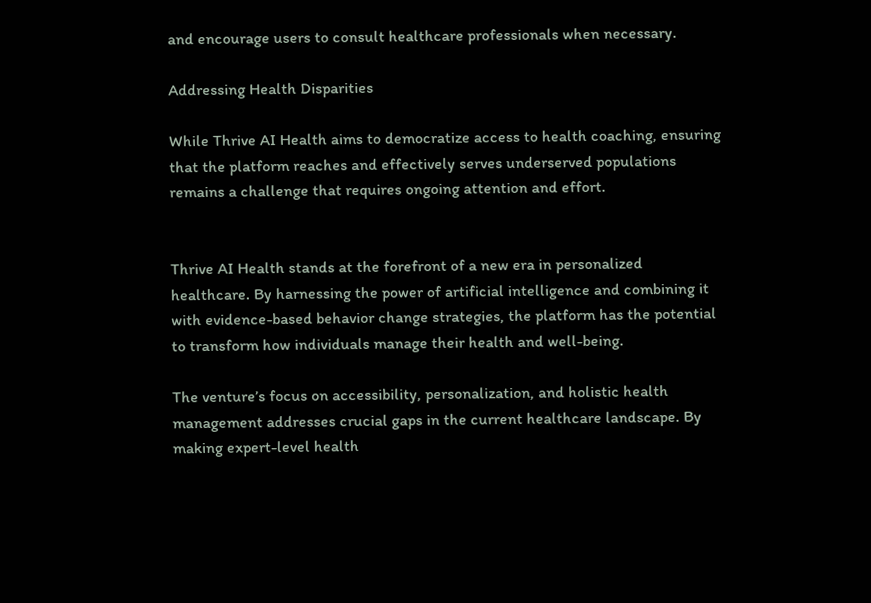and encourage users to consult healthcare professionals when necessary.

Addressing Health Disparities

While Thrive AI Health aims to democratize access to health coaching, ensuring that the platform reaches and effectively serves underserved populations remains a challenge that requires ongoing attention and effort.


Thrive AI Health stands at the forefront of a new era in personalized healthcare. By harnessing the power of artificial intelligence and combining it with evidence-based behavior change strategies, the platform has the potential to transform how individuals manage their health and well-being.

The venture’s focus on accessibility, personalization, and holistic health management addresses crucial gaps in the current healthcare landscape. By making expert-level health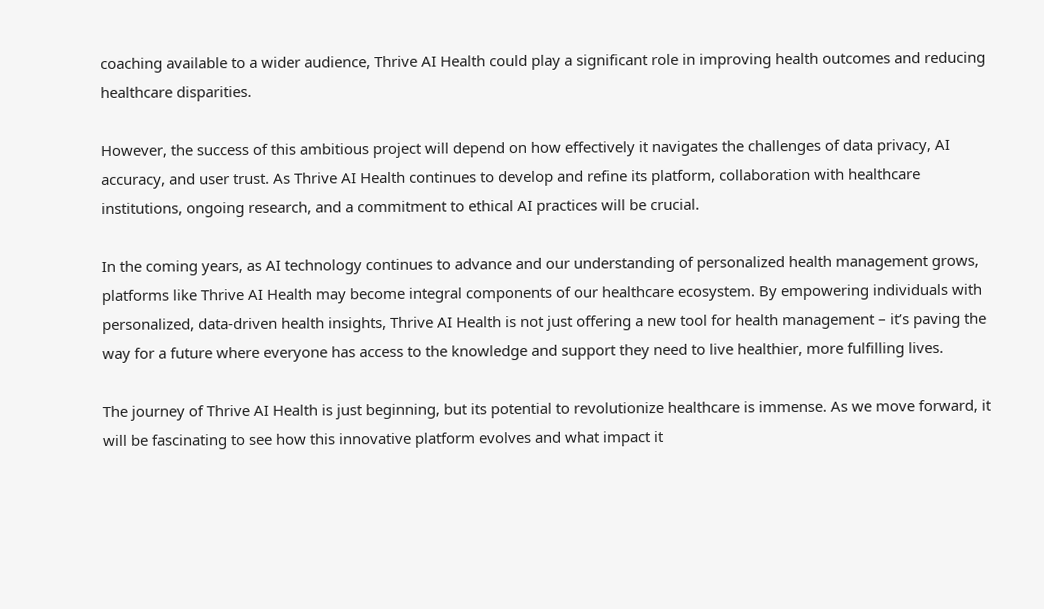coaching available to a wider audience, Thrive AI Health could play a significant role in improving health outcomes and reducing healthcare disparities.

However, the success of this ambitious project will depend on how effectively it navigates the challenges of data privacy, AI accuracy, and user trust. As Thrive AI Health continues to develop and refine its platform, collaboration with healthcare institutions, ongoing research, and a commitment to ethical AI practices will be crucial.

In the coming years, as AI technology continues to advance and our understanding of personalized health management grows, platforms like Thrive AI Health may become integral components of our healthcare ecosystem. By empowering individuals with personalized, data-driven health insights, Thrive AI Health is not just offering a new tool for health management – it’s paving the way for a future where everyone has access to the knowledge and support they need to live healthier, more fulfilling lives.

The journey of Thrive AI Health is just beginning, but its potential to revolutionize healthcare is immense. As we move forward, it will be fascinating to see how this innovative platform evolves and what impact it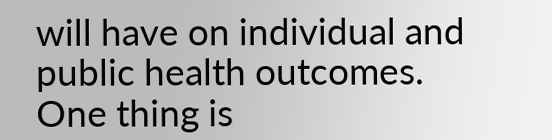will have on individual and public health outcomes. One thing is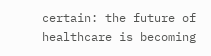certain: the future of healthcare is becoming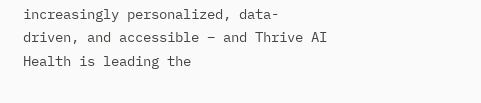increasingly personalized, data-driven, and accessible – and Thrive AI Health is leading the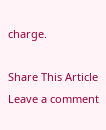charge.

Share This Article
Leave a comment